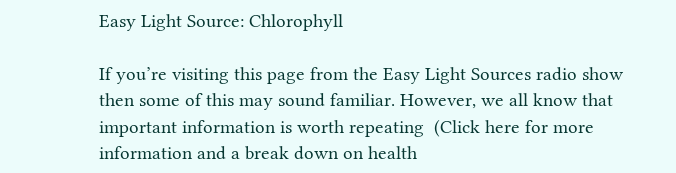Easy Light Source: Chlorophyll

If you’re visiting this page from the Easy Light Sources radio show then some of this may sound familiar. However, we all know that important information is worth repeating  (Click here for more information and a break down on health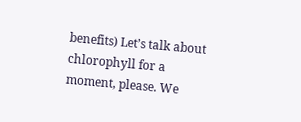benefits) Let’s talk about chlorophyll for a moment, please. We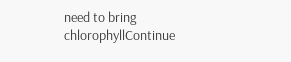need to bring chlorophyllContinue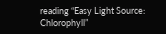reading “Easy Light Source: Chlorophyll”